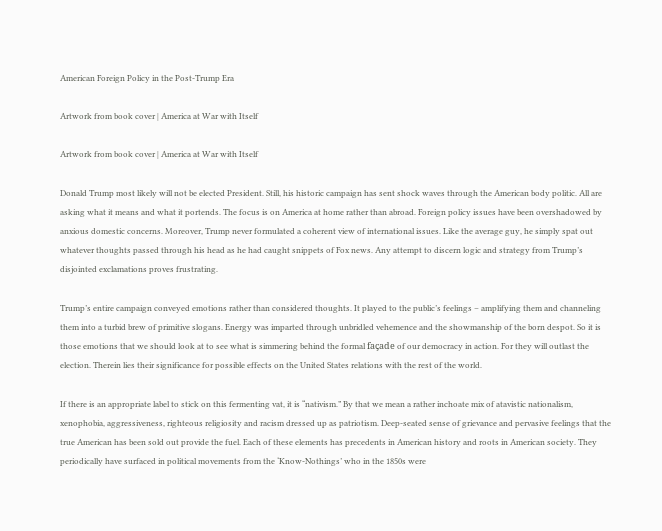American Foreign Policy in the Post-Trump Era

Artwork from book cover | America at War with Itself

Artwork from book cover | America at War with Itself

Donald Trump most likely will not be elected President. Still, his historic campaign has sent shock waves through the American body politic. All are asking what it means and what it portends. The focus is on America at home rather than abroad. Foreign policy issues have been overshadowed by anxious domestic concerns. Moreover, Trump never formulated a coherent view of international issues. Like the average guy, he simply spat out whatever thoughts passed through his head as he had caught snippets of Fox news. Any attempt to discern logic and strategy from Trump’s disjointed exclamations proves frustrating.

Trump’s entire campaign conveyed emotions rather than considered thoughts. It played to the public’s feelings – amplifying them and channeling them into a turbid brew of primitive slogans. Energy was imparted through unbridled vehemence and the showmanship of the born despot. So it is those emotions that we should look at to see what is simmering behind the formal façade of our democracy in action. For they will outlast the election. Therein lies their significance for possible effects on the United States relations with the rest of the world.

If there is an appropriate label to stick on this fermenting vat, it is “nativism.” By that we mean a rather inchoate mix of atavistic nationalism, xenophobia, aggressiveness, righteous religiosity and racism dressed up as patriotism. Deep-seated sense of grievance and pervasive feelings that the true American has been sold out provide the fuel. Each of these elements has precedents in American history and roots in American society. They periodically have surfaced in political movements from the ‘Know-Nothings’ who in the 1850s were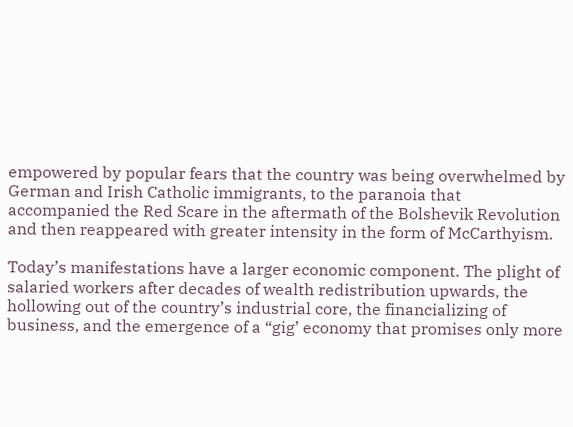empowered by popular fears that the country was being overwhelmed by German and Irish Catholic immigrants, to the paranoia that accompanied the Red Scare in the aftermath of the Bolshevik Revolution and then reappeared with greater intensity in the form of McCarthyism.

Today’s manifestations have a larger economic component. The plight of salaried workers after decades of wealth redistribution upwards, the hollowing out of the country’s industrial core, the financializing of business, and the emergence of a “gig’ economy that promises only more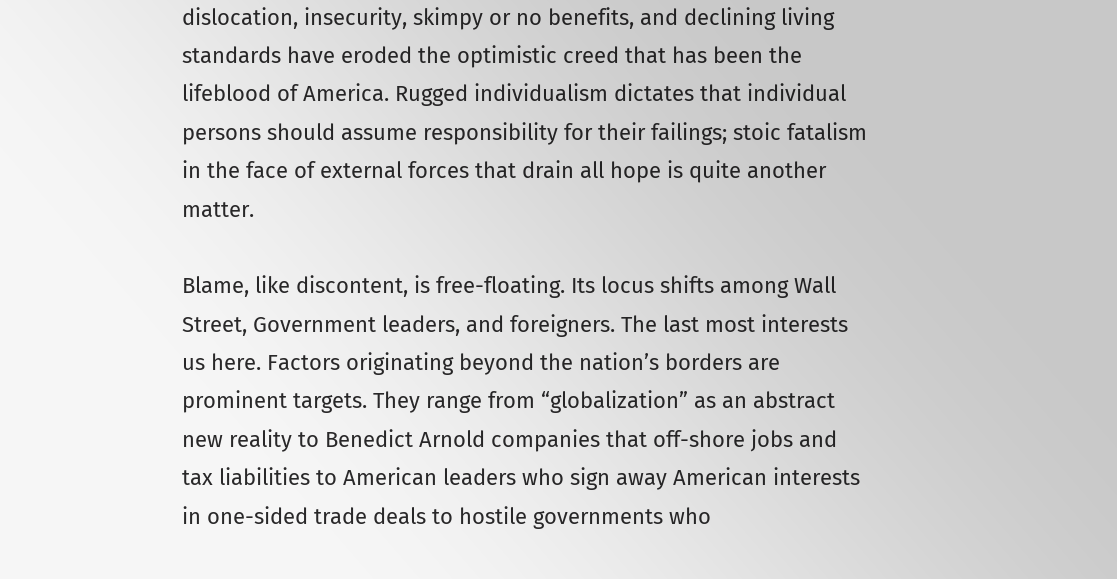dislocation, insecurity, skimpy or no benefits, and declining living standards have eroded the optimistic creed that has been the lifeblood of America. Rugged individualism dictates that individual persons should assume responsibility for their failings; stoic fatalism in the face of external forces that drain all hope is quite another matter.

Blame, like discontent, is free-floating. Its locus shifts among Wall Street, Government leaders, and foreigners. The last most interests us here. Factors originating beyond the nation’s borders are prominent targets. They range from “globalization” as an abstract new reality to Benedict Arnold companies that off-shore jobs and tax liabilities to American leaders who sign away American interests in one-sided trade deals to hostile governments who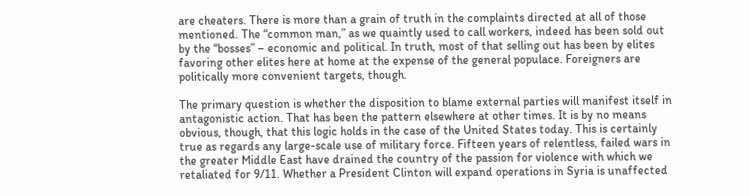are cheaters. There is more than a grain of truth in the complaints directed at all of those mentioned. The “common man,” as we quaintly used to call workers, indeed has been sold out by the “bosses” – economic and political. In truth, most of that selling out has been by elites favoring other elites here at home at the expense of the general populace. Foreigners are politically more convenient targets, though.

The primary question is whether the disposition to blame external parties will manifest itself in antagonistic action. That has been the pattern elsewhere at other times. It is by no means obvious, though, that this logic holds in the case of the United States today. This is certainly true as regards any large-scale use of military force. Fifteen years of relentless, failed wars in the greater Middle East have drained the country of the passion for violence with which we retaliated for 9/11. Whether a President Clinton will expand operations in Syria is unaffected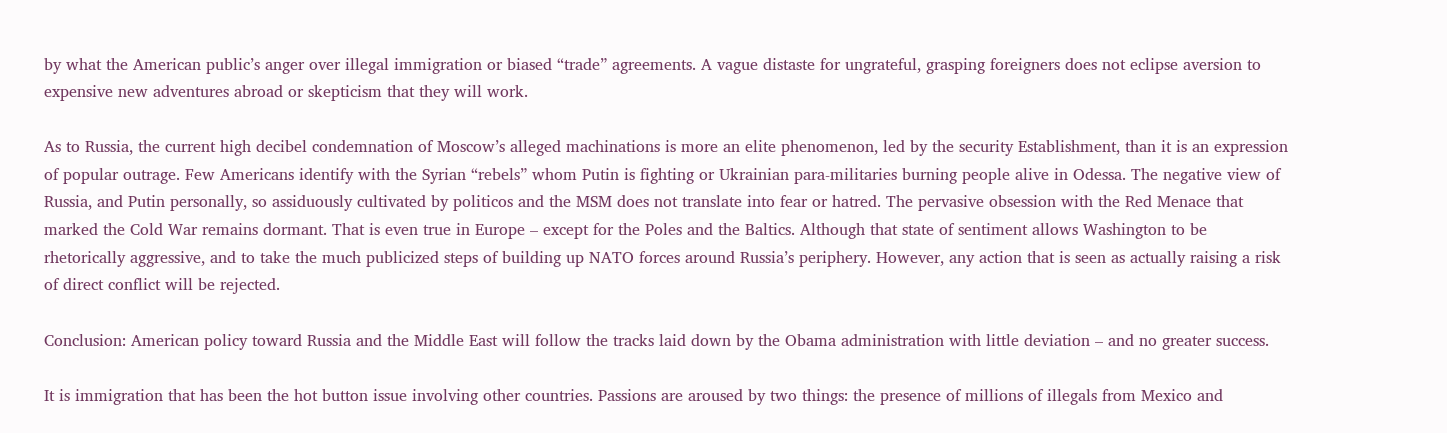by what the American public’s anger over illegal immigration or biased “trade” agreements. A vague distaste for ungrateful, grasping foreigners does not eclipse aversion to expensive new adventures abroad or skepticism that they will work.

As to Russia, the current high decibel condemnation of Moscow’s alleged machinations is more an elite phenomenon, led by the security Establishment, than it is an expression of popular outrage. Few Americans identify with the Syrian “rebels” whom Putin is fighting or Ukrainian para-militaries burning people alive in Odessa. The negative view of Russia, and Putin personally, so assiduously cultivated by politicos and the MSM does not translate into fear or hatred. The pervasive obsession with the Red Menace that marked the Cold War remains dormant. That is even true in Europe – except for the Poles and the Baltics. Although that state of sentiment allows Washington to be rhetorically aggressive, and to take the much publicized steps of building up NATO forces around Russia’s periphery. However, any action that is seen as actually raising a risk of direct conflict will be rejected.

Conclusion: American policy toward Russia and the Middle East will follow the tracks laid down by the Obama administration with little deviation – and no greater success.

It is immigration that has been the hot button issue involving other countries. Passions are aroused by two things: the presence of millions of illegals from Mexico and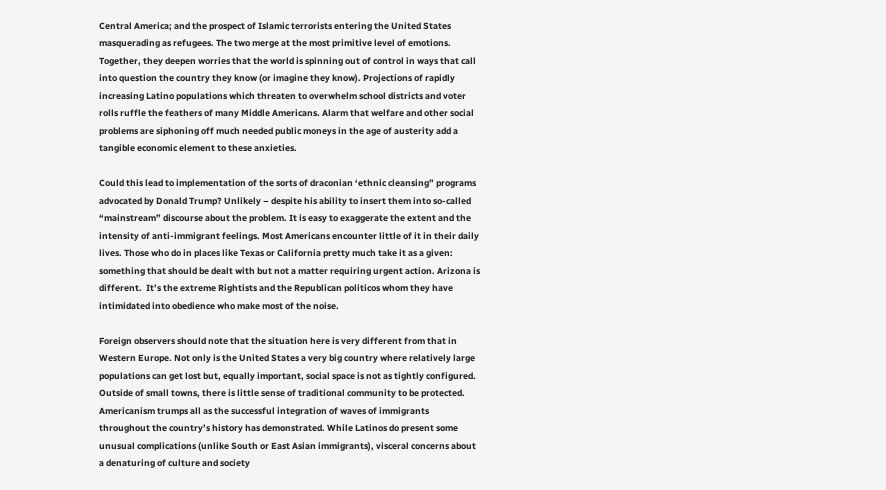Central America; and the prospect of Islamic terrorists entering the United States masquerading as refugees. The two merge at the most primitive level of emotions. Together, they deepen worries that the world is spinning out of control in ways that call into question the country they know (or imagine they know). Projections of rapidly increasing Latino populations which threaten to overwhelm school districts and voter rolls ruffle the feathers of many Middle Americans. Alarm that welfare and other social problems are siphoning off much needed public moneys in the age of austerity add a tangible economic element to these anxieties.

Could this lead to implementation of the sorts of draconian ‘ethnic cleansing” programs advocated by Donald Trump? Unlikely – despite his ability to insert them into so-called “mainstream” discourse about the problem. It is easy to exaggerate the extent and the intensity of anti-immigrant feelings. Most Americans encounter little of it in their daily lives. Those who do in places like Texas or California pretty much take it as a given: something that should be dealt with but not a matter requiring urgent action. Arizona is different.  It’s the extreme Rightists and the Republican politicos whom they have intimidated into obedience who make most of the noise.

Foreign observers should note that the situation here is very different from that in Western Europe. Not only is the United States a very big country where relatively large populations can get lost but, equally important, social space is not as tightly configured. Outside of small towns, there is little sense of traditional community to be protected. Americanism trumps all as the successful integration of waves of immigrants throughout the country’s history has demonstrated. While Latinos do present some unusual complications (unlike South or East Asian immigrants), visceral concerns about a denaturing of culture and society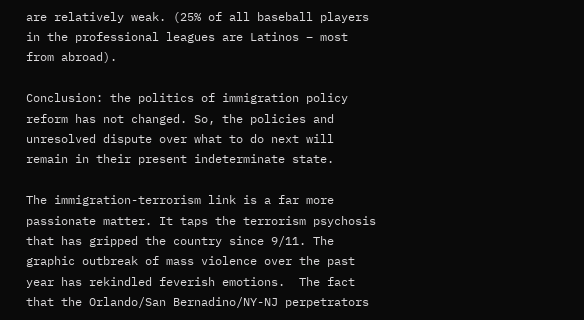are relatively weak. (25% of all baseball players in the professional leagues are Latinos – most from abroad).

Conclusion: the politics of immigration policy reform has not changed. So, the policies and unresolved dispute over what to do next will remain in their present indeterminate state.

The immigration-terrorism link is a far more passionate matter. It taps the terrorism psychosis that has gripped the country since 9/11. The graphic outbreak of mass violence over the past year has rekindled feverish emotions.  The fact that the Orlando/San Bernadino/NY-NJ perpetrators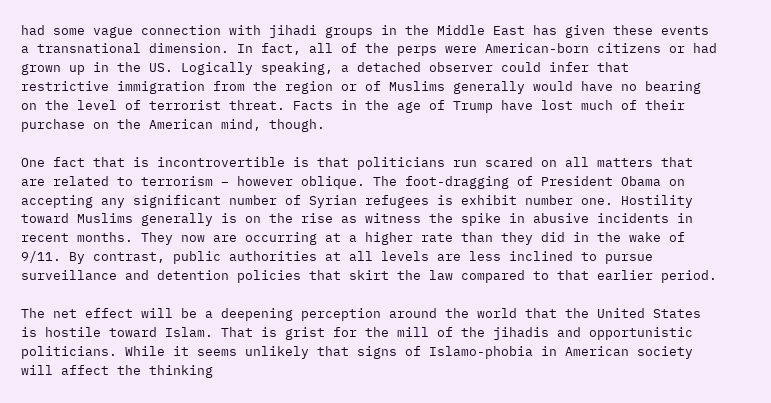had some vague connection with jihadi groups in the Middle East has given these events a transnational dimension. In fact, all of the perps were American-born citizens or had grown up in the US. Logically speaking, a detached observer could infer that restrictive immigration from the region or of Muslims generally would have no bearing on the level of terrorist threat. Facts in the age of Trump have lost much of their purchase on the American mind, though.

One fact that is incontrovertible is that politicians run scared on all matters that are related to terrorism – however oblique. The foot-dragging of President Obama on accepting any significant number of Syrian refugees is exhibit number one. Hostility toward Muslims generally is on the rise as witness the spike in abusive incidents in recent months. They now are occurring at a higher rate than they did in the wake of 9/11. By contrast, public authorities at all levels are less inclined to pursue surveillance and detention policies that skirt the law compared to that earlier period.

The net effect will be a deepening perception around the world that the United States is hostile toward Islam. That is grist for the mill of the jihadis and opportunistic politicians. While it seems unlikely that signs of Islamo-phobia in American society will affect the thinking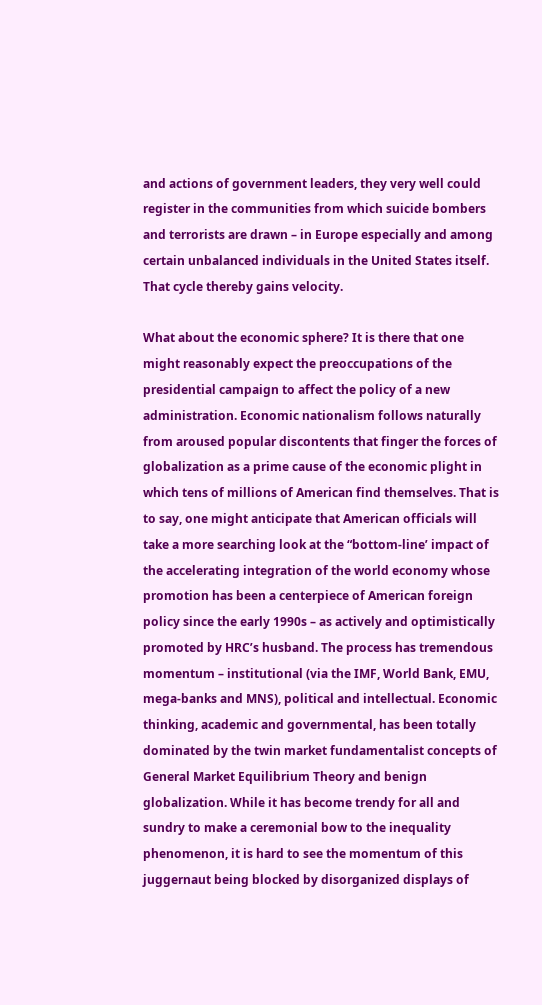and actions of government leaders, they very well could register in the communities from which suicide bombers and terrorists are drawn – in Europe especially and among certain unbalanced individuals in the United States itself. That cycle thereby gains velocity.

What about the economic sphere? It is there that one might reasonably expect the preoccupations of the presidential campaign to affect the policy of a new administration. Economic nationalism follows naturally from aroused popular discontents that finger the forces of globalization as a prime cause of the economic plight in which tens of millions of American find themselves. That is to say, one might anticipate that American officials will take a more searching look at the “bottom-line’ impact of the accelerating integration of the world economy whose promotion has been a centerpiece of American foreign policy since the early 1990s – as actively and optimistically promoted by HRC’s husband. The process has tremendous momentum – institutional (via the IMF, World Bank, EMU, mega-banks and MNS), political and intellectual. Economic thinking, academic and governmental, has been totally dominated by the twin market fundamentalist concepts of General Market Equilibrium Theory and benign globalization. While it has become trendy for all and sundry to make a ceremonial bow to the inequality phenomenon, it is hard to see the momentum of this juggernaut being blocked by disorganized displays of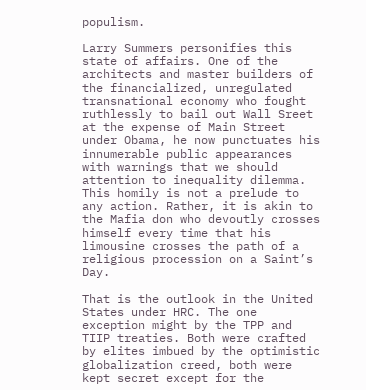populism.

Larry Summers personifies this state of affairs. One of the architects and master builders of the financialized, unregulated transnational economy who fought ruthlessly to bail out Wall Sreet at the expense of Main Street under Obama, he now punctuates his innumerable public appearances with warnings that we should attention to inequality dilemma. This homily is not a prelude to any action. Rather, it is akin to the Mafia don who devoutly crosses himself every time that his limousine crosses the path of a religious procession on a Saint’s Day.

That is the outlook in the United States under HRC. The one exception might by the TPP and TIIP treaties. Both were crafted by elites imbued by the optimistic globalization creed, both were kept secret except for the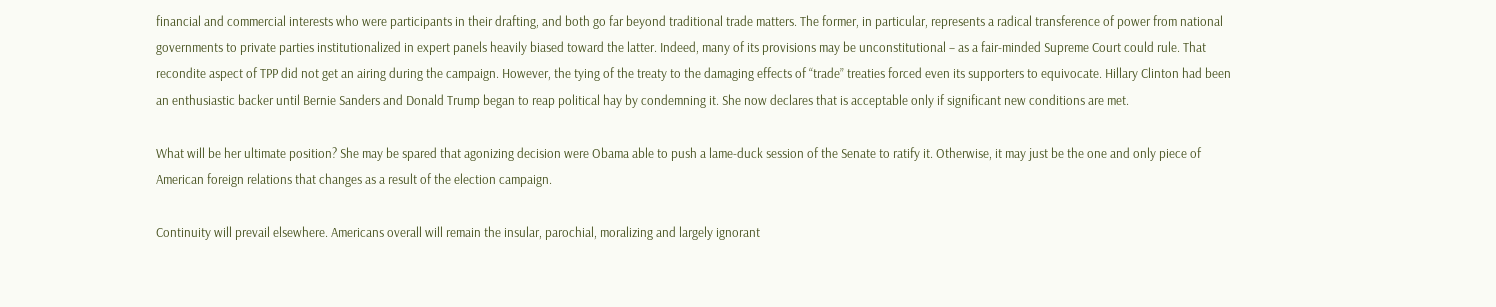financial and commercial interests who were participants in their drafting, and both go far beyond traditional trade matters. The former, in particular, represents a radical transference of power from national governments to private parties institutionalized in expert panels heavily biased toward the latter. Indeed, many of its provisions may be unconstitutional – as a fair-minded Supreme Court could rule. That recondite aspect of TPP did not get an airing during the campaign. However, the tying of the treaty to the damaging effects of “trade” treaties forced even its supporters to equivocate. Hillary Clinton had been an enthusiastic backer until Bernie Sanders and Donald Trump began to reap political hay by condemning it. She now declares that is acceptable only if significant new conditions are met.

What will be her ultimate position? She may be spared that agonizing decision were Obama able to push a lame-duck session of the Senate to ratify it. Otherwise, it may just be the one and only piece of American foreign relations that changes as a result of the election campaign.

Continuity will prevail elsewhere. Americans overall will remain the insular, parochial, moralizing and largely ignorant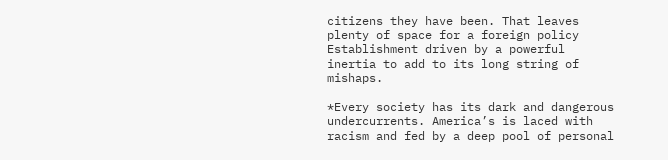citizens they have been. That leaves plenty of space for a foreign policy Establishment driven by a powerful inertia to add to its long string of mishaps.

*Every society has its dark and dangerous undercurrents. America’s is laced with racism and fed by a deep pool of personal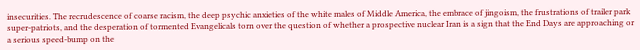insecurities. The recrudescence of coarse racism, the deep psychic anxieties of the white males of Middle America, the embrace of jingoism, the frustrations of trailer park super-patriots, and the desperation of tormented Evangelicals torn over the question of whether a prospective nuclear Iran is a sign that the End Days are approaching or a serious speed-bump on the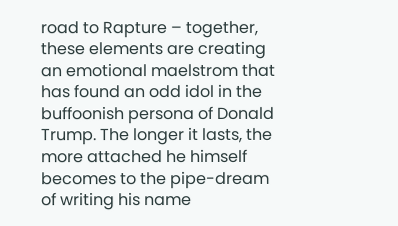road to Rapture – together, these elements are creating an emotional maelstrom that has found an odd idol in the buffoonish persona of Donald Trump. The longer it lasts, the more attached he himself becomes to the pipe-dream of writing his name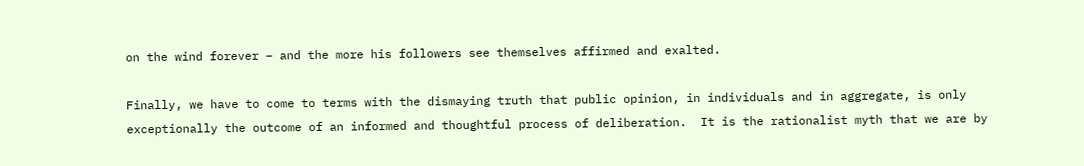on the wind forever – and the more his followers see themselves affirmed and exalted.

Finally, we have to come to terms with the dismaying truth that public opinion, in individuals and in aggregate, is only exceptionally the outcome of an informed and thoughtful process of deliberation.  It is the rationalist myth that we are by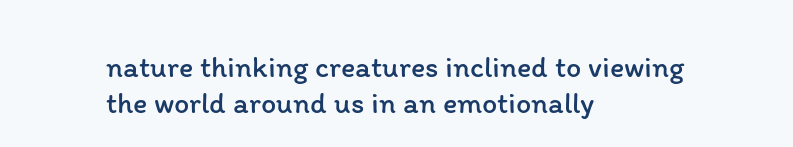nature thinking creatures inclined to viewing the world around us in an emotionally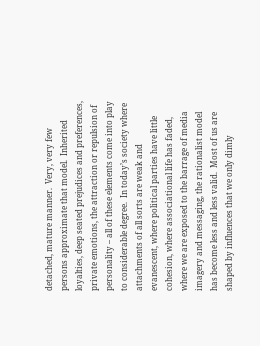detached, mature manner.  Very, very few persons approximate that model.  Inherited loyalties, deep seated prejudices and preferences, private emotions, the attraction or repulsion of personality – all of these elements come into play to considerable degree.  In today’s society where attachments of all sorts are weak and evanescent, where political parties have little cohesion, where associational life has faded, where we are exposed to the barrage of media imagery and messaging, the rationalist model has become less and less valid.  Most of us are shaped by influences that we only dimly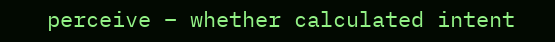perceive – whether calculated intent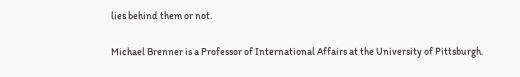lies behind them or not.

Michael Brenner is a Professor of International Affairs at the University of Pittsburgh.